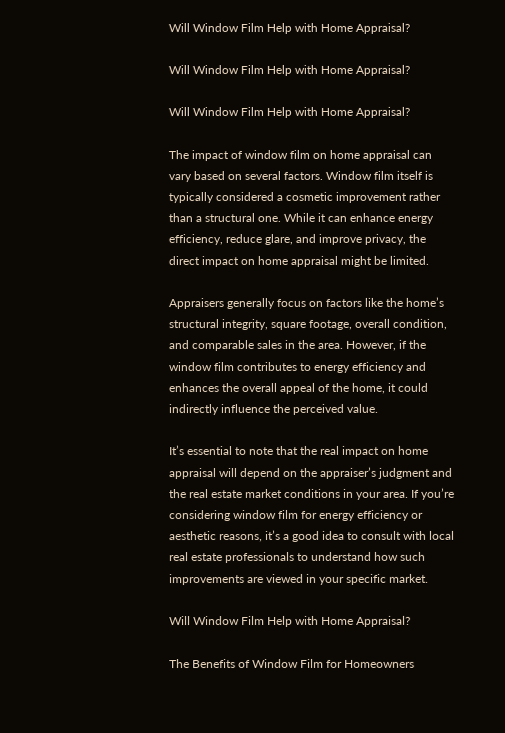Will Window Film Help with Home Appraisal?

Will Window Film Help with Home Appraisal?

Will Window Film Help with Home Appraisal?

The impact of window film on home appraisal can vary based on several factors. Window film itself is typically considered a cosmetic improvement rather than a structural one. While it can enhance energy efficiency, reduce glare, and improve privacy, the direct impact on home appraisal might be limited.

Appraisers generally focus on factors like the home’s structural integrity, square footage, overall condition, and comparable sales in the area. However, if the window film contributes to energy efficiency and enhances the overall appeal of the home, it could indirectly influence the perceived value.

It’s essential to note that the real impact on home appraisal will depend on the appraiser’s judgment and the real estate market conditions in your area. If you’re considering window film for energy efficiency or aesthetic reasons, it’s a good idea to consult with local real estate professionals to understand how such improvements are viewed in your specific market.

Will Window Film Help with Home Appraisal?

The Benefits of Window Film for Homeowners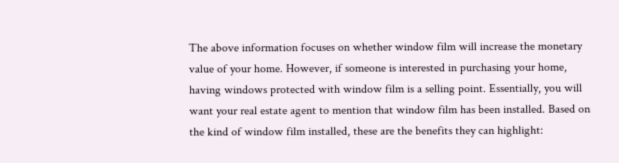The above information focuses on whether window film will increase the monetary value of your home. However, if someone is interested in purchasing your home, having windows protected with window film is a selling point. Essentially, you will want your real estate agent to mention that window film has been installed. Based on the kind of window film installed, these are the benefits they can highlight: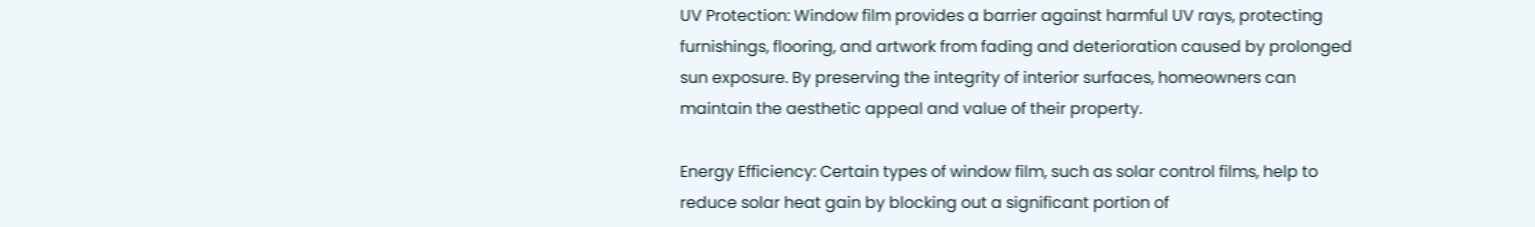UV Protection: Window film provides a barrier against harmful UV rays, protecting furnishings, flooring, and artwork from fading and deterioration caused by prolonged sun exposure. By preserving the integrity of interior surfaces, homeowners can maintain the aesthetic appeal and value of their property.

Energy Efficiency: Certain types of window film, such as solar control films, help to reduce solar heat gain by blocking out a significant portion of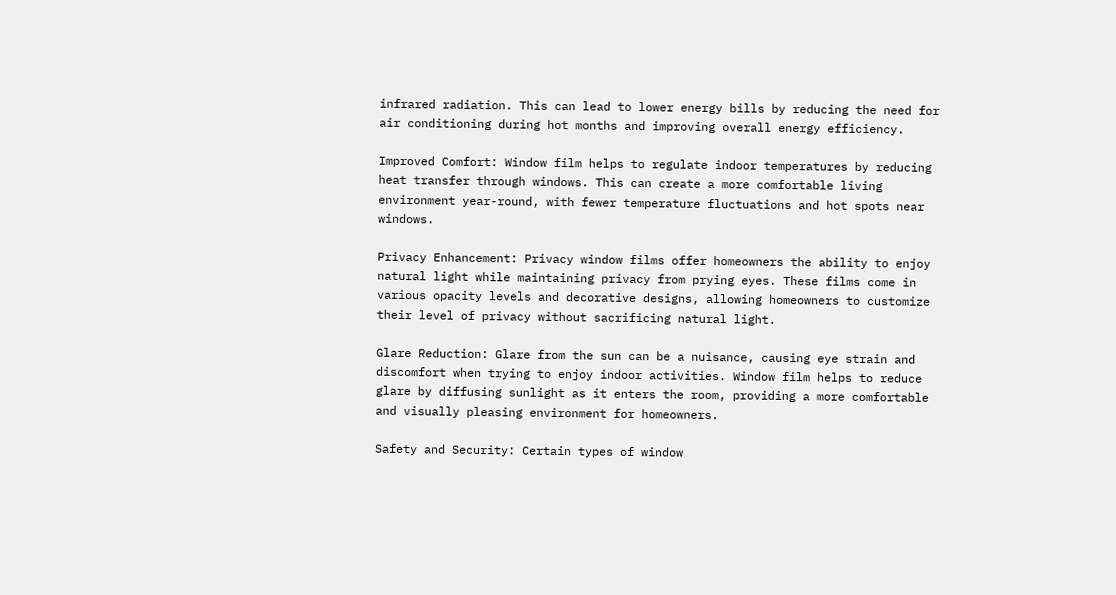infrared radiation. This can lead to lower energy bills by reducing the need for air conditioning during hot months and improving overall energy efficiency.

Improved Comfort: Window film helps to regulate indoor temperatures by reducing heat transfer through windows. This can create a more comfortable living environment year-round, with fewer temperature fluctuations and hot spots near windows.

Privacy Enhancement: Privacy window films offer homeowners the ability to enjoy natural light while maintaining privacy from prying eyes. These films come in various opacity levels and decorative designs, allowing homeowners to customize their level of privacy without sacrificing natural light.

Glare Reduction: Glare from the sun can be a nuisance, causing eye strain and discomfort when trying to enjoy indoor activities. Window film helps to reduce glare by diffusing sunlight as it enters the room, providing a more comfortable and visually pleasing environment for homeowners.

Safety and Security: Certain types of window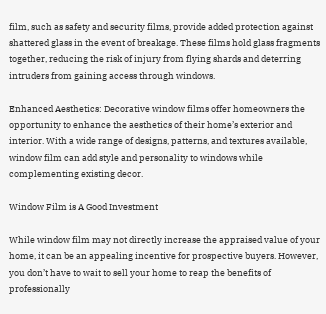film, such as safety and security films, provide added protection against shattered glass in the event of breakage. These films hold glass fragments together, reducing the risk of injury from flying shards and deterring intruders from gaining access through windows.

Enhanced Aesthetics: Decorative window films offer homeowners the opportunity to enhance the aesthetics of their home’s exterior and interior. With a wide range of designs, patterns, and textures available, window film can add style and personality to windows while complementing existing decor.

Window Film is A Good Investment

While window film may not directly increase the appraised value of your home, it can be an appealing incentive for prospective buyers. However, you don’t have to wait to sell your home to reap the benefits of professionally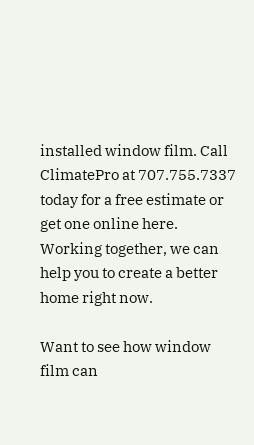installed window film. Call ClimatePro at 707.755.7337 today for a free estimate or get one online here. Working together, we can help you to create a better home right now.

Want to see how window film can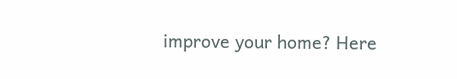improve your home? Here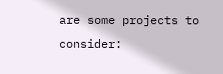are some projects to consider: